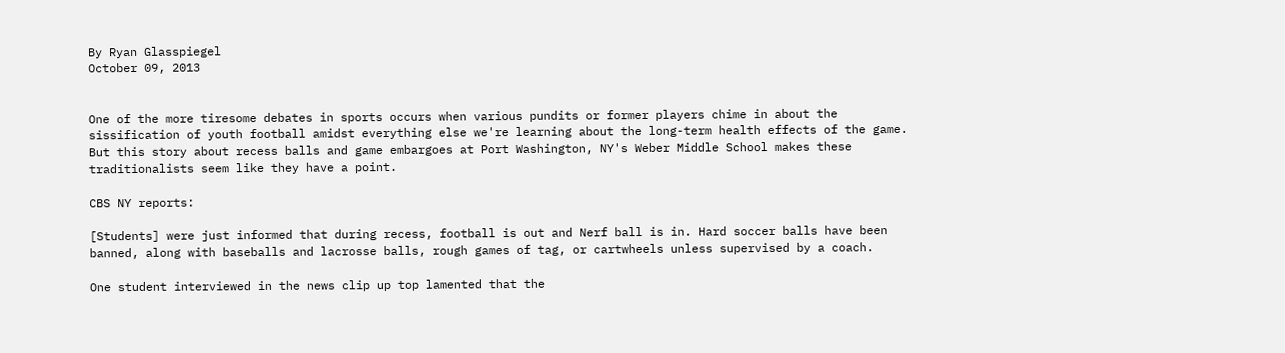By Ryan Glasspiegel
October 09, 2013


One of the more tiresome debates in sports occurs when various pundits or former players chime in about the sissification of youth football amidst everything else we're learning about the long-term health effects of the game. But this story about recess balls and game embargoes at Port Washington, NY's Weber Middle School makes these traditionalists seem like they have a point.

CBS NY reports:

[Students] were just informed that during recess, football is out and Nerf ball is in. Hard soccer balls have been banned, along with baseballs and lacrosse balls, rough games of tag, or cartwheels unless supervised by a coach.

One student interviewed in the news clip up top lamented that the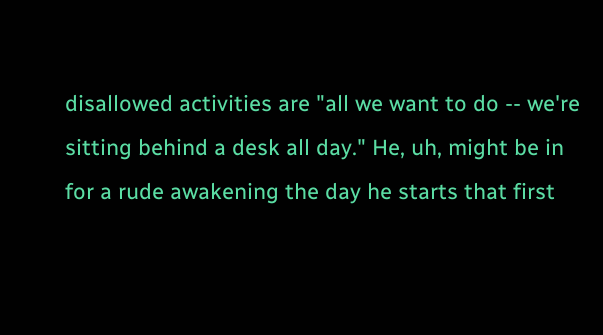disallowed activities are "all we want to do -- we're sitting behind a desk all day." He, uh, might be in for a rude awakening the day he starts that first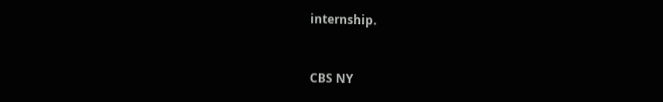internship.


CBS NY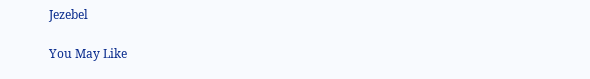Jezebel

You May Like